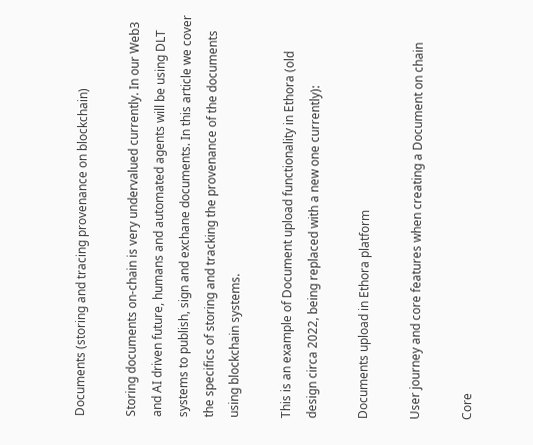Documents (storing and tracing provenance on blockchain)

Storing documents on-chain is very undervalued currently. In our Web3 and AI driven future, humans and automated agents will be using DLT systems to publish, sign and exchane documents. In this article we cover the specifics of storing and tracking the provenance of the documents using blockchain systems.

This is an example of Document upload functionality in Ethora (old design circa 2022, being replaced with a new one currently):

Documents upload in Ethora platform

User journey and core features when creating a Document on chain

Core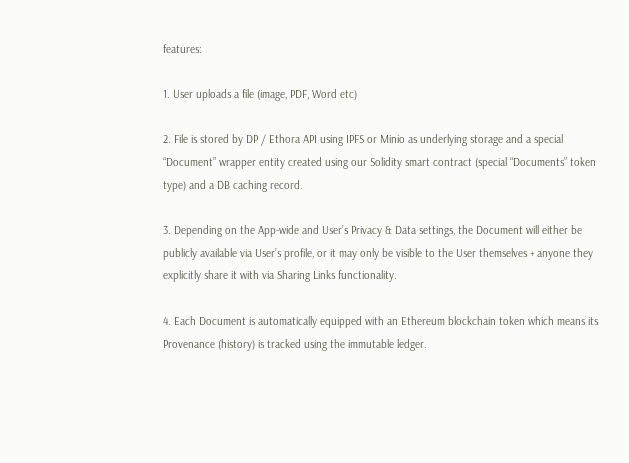features:

1. User uploads a file (image, PDF, Word etc)

2. File is stored by DP / Ethora API using IPFS or Minio as underlying storage and a special “Document” wrapper entity created using our Solidity smart contract (special “Documents” token type) and a DB caching record.

3. Depending on the App-wide and User’s Privacy & Data settings, the Document will either be publicly available via User’s profile, or it may only be visible to the User themselves + anyone they explicitly share it with via Sharing Links functionality.

4. Each Document is automatically equipped with an Ethereum blockchain token which means its Provenance (history) is tracked using the immutable ledger.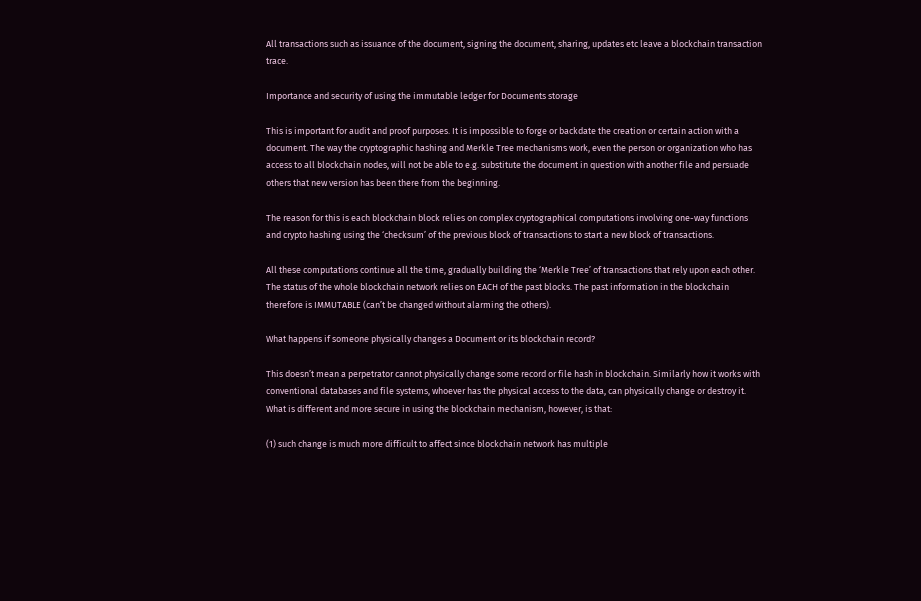All transactions such as issuance of the document, signing the document, sharing, updates etc leave a blockchain transaction trace.

Importance and security of using the immutable ledger for Documents storage

This is important for audit and proof purposes. It is impossible to forge or backdate the creation or certain action with a document. The way the cryptographic hashing and Merkle Tree mechanisms work, even the person or organization who has access to all blockchain nodes, will not be able to e.g. substitute the document in question with another file and persuade others that new version has been there from the beginning.

The reason for this is each blockchain block relies on complex cryptographical computations involving one-way functions and crypto hashing using the ‘checksum’ of the previous block of transactions to start a new block of transactions.

All these computations continue all the time, gradually building the ‘Merkle Tree’ of transactions that rely upon each other. The status of the whole blockchain network relies on EACH of the past blocks. The past information in the blockchain therefore is IMMUTABLE (can’t be changed without alarming the others).

What happens if someone physically changes a Document or its blockchain record?

This doesn’t mean a perpetrator cannot physically change some record or file hash in blockchain. Similarly how it works with conventional databases and file systems, whoever has the physical access to the data, can physically change or destroy it. What is different and more secure in using the blockchain mechanism, however, is that:

(1) such change is much more difficult to affect since blockchain network has multiple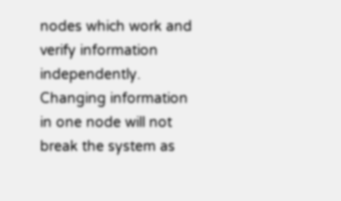nodes which work and verify information independently. Changing information in one node will not break the system as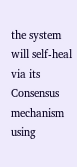the system will self-heal via its Consensus mechanism using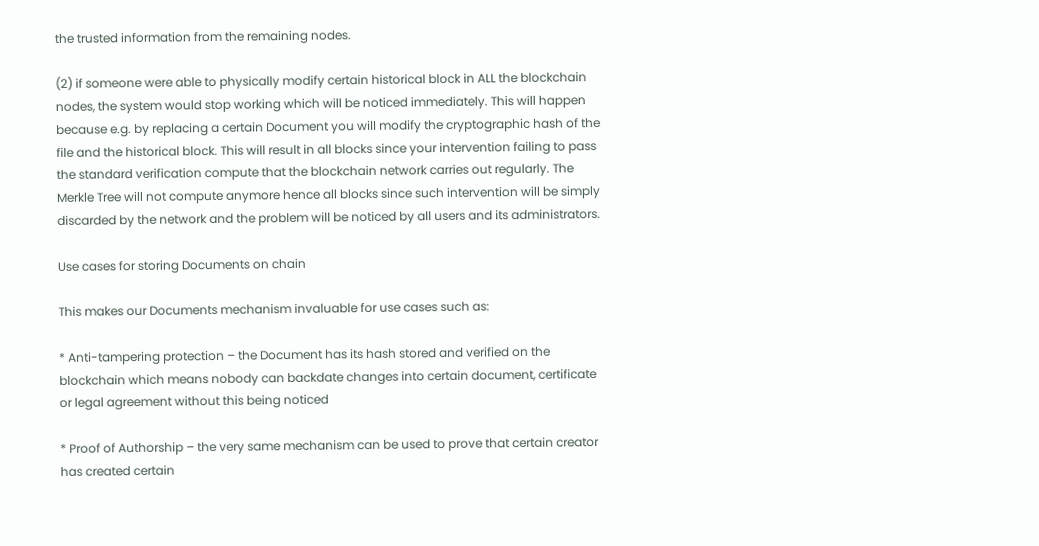the trusted information from the remaining nodes.

(2) if someone were able to physically modify certain historical block in ALL the blockchain nodes, the system would stop working which will be noticed immediately. This will happen because e.g. by replacing a certain Document you will modify the cryptographic hash of the file and the historical block. This will result in all blocks since your intervention failing to pass the standard verification compute that the blockchain network carries out regularly. The Merkle Tree will not compute anymore hence all blocks since such intervention will be simply discarded by the network and the problem will be noticed by all users and its administrators.

Use cases for storing Documents on chain

This makes our Documents mechanism invaluable for use cases such as:

* Anti-tampering protection – the Document has its hash stored and verified on the blockchain which means nobody can backdate changes into certain document, certificate or legal agreement without this being noticed

* Proof of Authorship – the very same mechanism can be used to prove that certain creator has created certain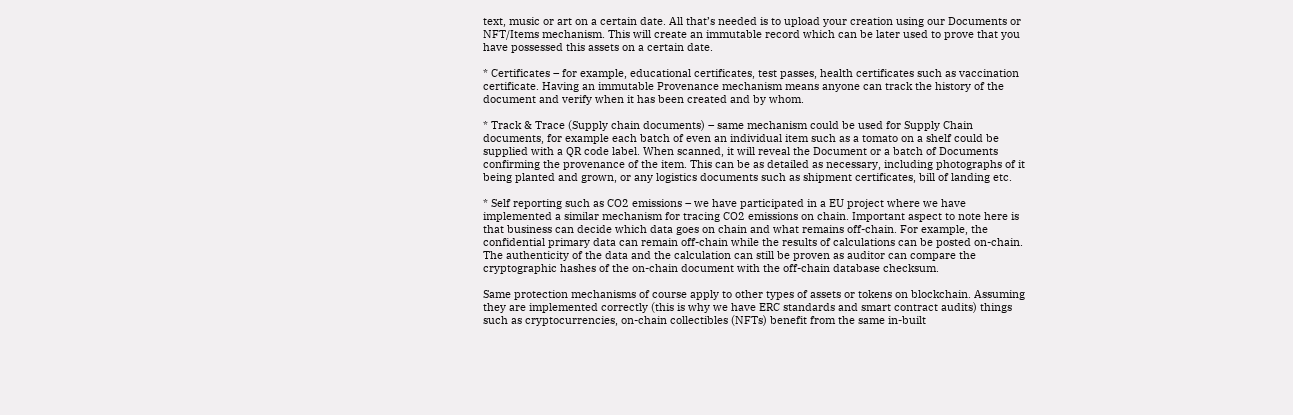text, music or art on a certain date. All that’s needed is to upload your creation using our Documents or NFT/Items mechanism. This will create an immutable record which can be later used to prove that you have possessed this assets on a certain date.

* Certificates – for example, educational certificates, test passes, health certificates such as vaccination certificate. Having an immutable Provenance mechanism means anyone can track the history of the document and verify when it has been created and by whom.

* Track & Trace (Supply chain documents) – same mechanism could be used for Supply Chain documents, for example each batch of even an individual item such as a tomato on a shelf could be supplied with a QR code label. When scanned, it will reveal the Document or a batch of Documents confirming the provenance of the item. This can be as detailed as necessary, including photographs of it being planted and grown, or any logistics documents such as shipment certificates, bill of landing etc.

* Self reporting such as CO2 emissions – we have participated in a EU project where we have implemented a similar mechanism for tracing CO2 emissions on chain. Important aspect to note here is that business can decide which data goes on chain and what remains off-chain. For example, the confidential primary data can remain off-chain while the results of calculations can be posted on-chain. The authenticity of the data and the calculation can still be proven as auditor can compare the cryptographic hashes of the on-chain document with the off-chain database checksum.

Same protection mechanisms of course apply to other types of assets or tokens on blockchain. Assuming they are implemented correctly (this is why we have ERC standards and smart contract audits) things such as cryptocurrencies, on-chain collectibles (NFTs) benefit from the same in-built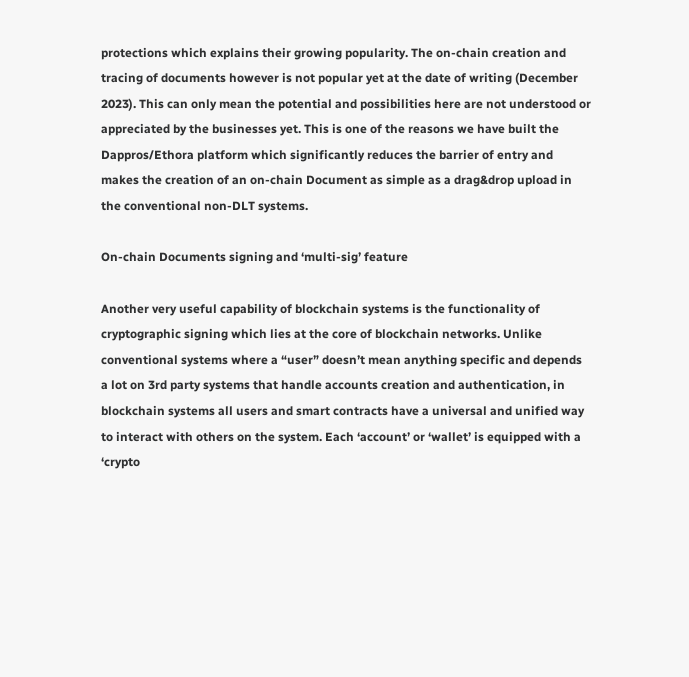protections which explains their growing popularity. The on-chain creation and tracing of documents however is not popular yet at the date of writing (December 2023). This can only mean the potential and possibilities here are not understood or appreciated by the businesses yet. This is one of the reasons we have built the Dappros/Ethora platform which significantly reduces the barrier of entry and makes the creation of an on-chain Document as simple as a drag&drop upload in the conventional non-DLT systems.

On-chain Documents signing and ‘multi-sig’ feature

Another very useful capability of blockchain systems is the functionality of cryptographic signing which lies at the core of blockchain networks. Unlike conventional systems where a “user” doesn’t mean anything specific and depends a lot on 3rd party systems that handle accounts creation and authentication, in blockchain systems all users and smart contracts have a universal and unified way to interact with others on the system. Each ‘account’ or ‘wallet’ is equipped with a ‘crypto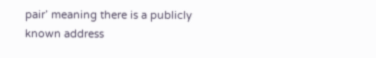pair’ meaning there is a publicly known address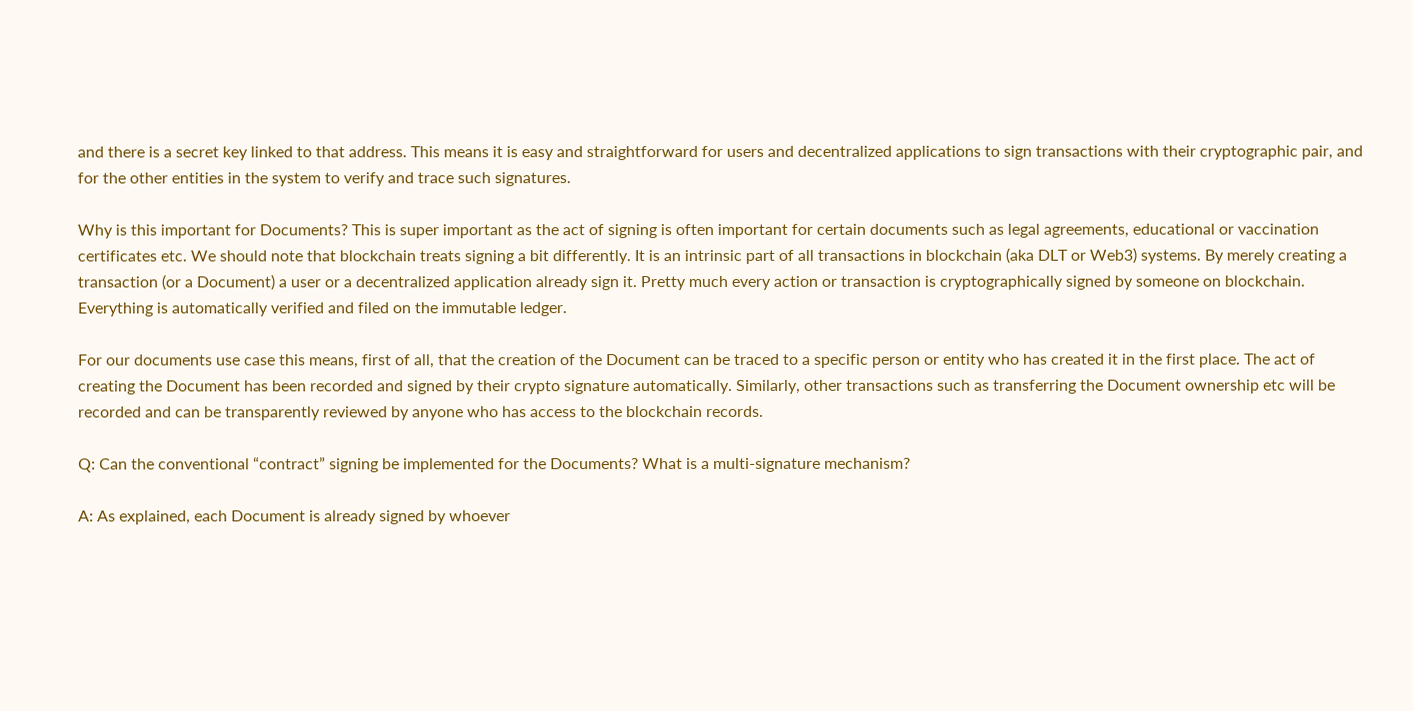and there is a secret key linked to that address. This means it is easy and straightforward for users and decentralized applications to sign transactions with their cryptographic pair, and for the other entities in the system to verify and trace such signatures.

Why is this important for Documents? This is super important as the act of signing is often important for certain documents such as legal agreements, educational or vaccination certificates etc. We should note that blockchain treats signing a bit differently. It is an intrinsic part of all transactions in blockchain (aka DLT or Web3) systems. By merely creating a transaction (or a Document) a user or a decentralized application already sign it. Pretty much every action or transaction is cryptographically signed by someone on blockchain. Everything is automatically verified and filed on the immutable ledger.

For our documents use case this means, first of all, that the creation of the Document can be traced to a specific person or entity who has created it in the first place. The act of creating the Document has been recorded and signed by their crypto signature automatically. Similarly, other transactions such as transferring the Document ownership etc will be recorded and can be transparently reviewed by anyone who has access to the blockchain records.

Q: Can the conventional “contract” signing be implemented for the Documents? What is a multi-signature mechanism?

A: As explained, each Document is already signed by whoever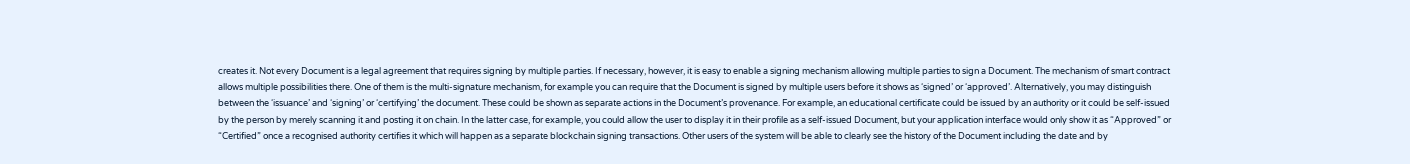creates it. Not every Document is a legal agreement that requires signing by multiple parties. If necessary, however, it is easy to enable a signing mechanism allowing multiple parties to sign a Document. The mechanism of smart contract allows multiple possibilities there. One of them is the multi-signature mechanism, for example you can require that the Document is signed by multiple users before it shows as ‘signed’ or ‘approved’. Alternatively, you may distinguish between the ‘issuance’ and ‘signing’ or ‘certifying’ the document. These could be shown as separate actions in the Document’s provenance. For example, an educational certificate could be issued by an authority or it could be self-issued by the person by merely scanning it and posting it on chain. In the latter case, for example, you could allow the user to display it in their profile as a self-issued Document, but your application interface would only show it as “Approved” or “Certified” once a recognised authority certifies it which will happen as a separate blockchain signing transactions. Other users of the system will be able to clearly see the history of the Document including the date and by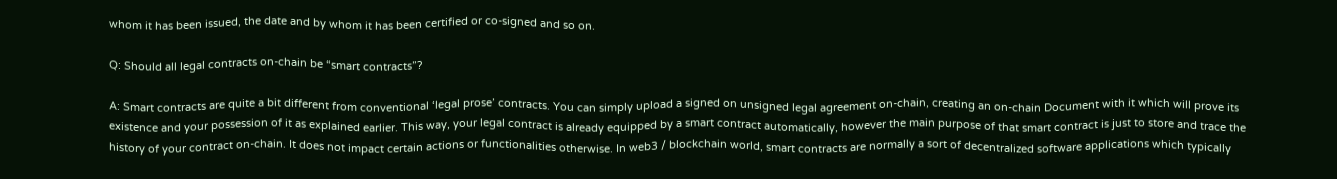whom it has been issued, the date and by whom it has been certified or co-signed and so on.

Q: Should all legal contracts on-chain be “smart contracts”?

A: Smart contracts are quite a bit different from conventional ‘legal prose’ contracts. You can simply upload a signed on unsigned legal agreement on-chain, creating an on-chain Document with it which will prove its existence and your possession of it as explained earlier. This way, your legal contract is already equipped by a smart contract automatically, however the main purpose of that smart contract is just to store and trace the history of your contract on-chain. It does not impact certain actions or functionalities otherwise. In web3 / blockchain world, smart contracts are normally a sort of decentralized software applications which typically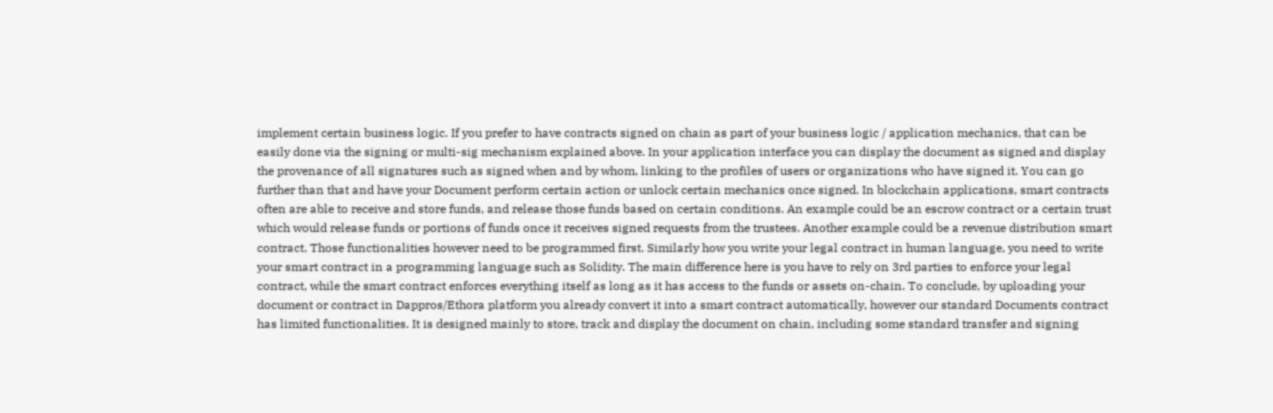implement certain business logic. If you prefer to have contracts signed on chain as part of your business logic / application mechanics, that can be easily done via the signing or multi-sig mechanism explained above. In your application interface you can display the document as signed and display the provenance of all signatures such as signed when and by whom, linking to the profiles of users or organizations who have signed it. You can go further than that and have your Document perform certain action or unlock certain mechanics once signed. In blockchain applications, smart contracts often are able to receive and store funds, and release those funds based on certain conditions. An example could be an escrow contract or a certain trust which would release funds or portions of funds once it receives signed requests from the trustees. Another example could be a revenue distribution smart contract. Those functionalities however need to be programmed first. Similarly how you write your legal contract in human language, you need to write your smart contract in a programming language such as Solidity. The main difference here is you have to rely on 3rd parties to enforce your legal contract, while the smart contract enforces everything itself as long as it has access to the funds or assets on-chain. To conclude, by uploading your document or contract in Dappros/Ethora platform you already convert it into a smart contract automatically, however our standard Documents contract has limited functionalities. It is designed mainly to store, track and display the document on chain, including some standard transfer and signing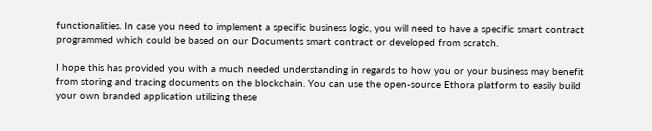functionalities. In case you need to implement a specific business logic, you will need to have a specific smart contract programmed which could be based on our Documents smart contract or developed from scratch.

I hope this has provided you with a much needed understanding in regards to how you or your business may benefit from storing and tracing documents on the blockchain. You can use the open-source Ethora platform to easily build your own branded application utilizing these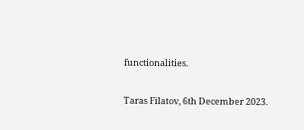functionalities.

Taras Filatov, 6th December 2023.